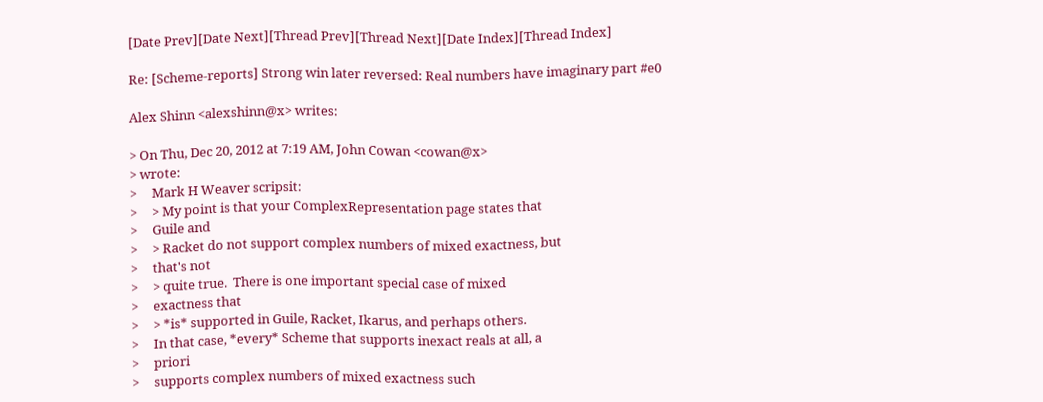[Date Prev][Date Next][Thread Prev][Thread Next][Date Index][Thread Index]

Re: [Scheme-reports] Strong win later reversed: Real numbers have imaginary part #e0

Alex Shinn <alexshinn@x> writes:

> On Thu, Dec 20, 2012 at 7:19 AM, John Cowan <cowan@x>
> wrote:
>     Mark H Weaver scripsit:
>     > My point is that your ComplexRepresentation page states that
>     Guile and
>     > Racket do not support complex numbers of mixed exactness, but
>     that's not
>     > quite true.  There is one important special case of mixed
>     exactness that
>     > *is* supported in Guile, Racket, Ikarus, and perhaps others.
>     In that case, *every* Scheme that supports inexact reals at all, a
>     priori
>     supports complex numbers of mixed exactness such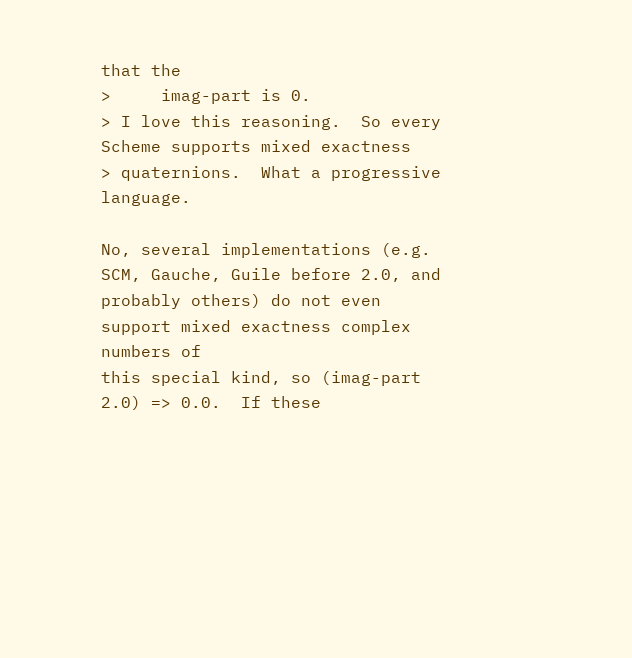that the
>     imag-part is 0.
> I love this reasoning.  So every Scheme supports mixed exactness
> quaternions.  What a progressive language.

No, several implementations (e.g. SCM, Gauche, Guile before 2.0, and
probably others) do not even support mixed exactness complex numbers of
this special kind, so (imag-part 2.0) => 0.0.  If these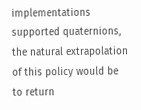implementations
supported quaternions, the natural extrapolation of this policy would be
to return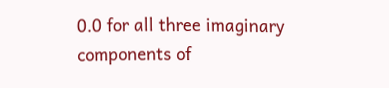0.0 for all three imaginary components of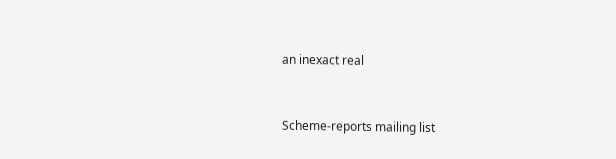an inexact real


Scheme-reports mailing list